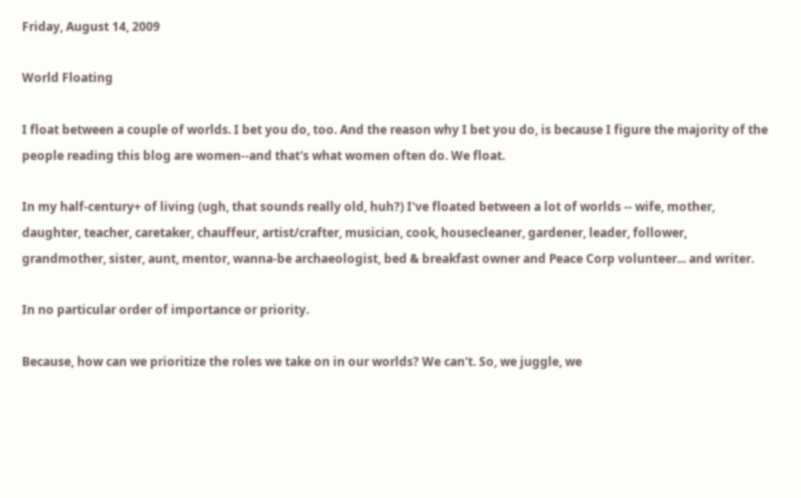Friday, August 14, 2009

World Floating

I float between a couple of worlds. I bet you do, too. And the reason why I bet you do, is because I figure the majority of the people reading this blog are women--and that's what women often do. We float.

In my half-century+ of living (ugh, that sounds really old, huh?) I've floated between a lot of worlds -- wife, mother, daughter, teacher, caretaker, chauffeur, artist/crafter, musician, cook, housecleaner, gardener, leader, follower, grandmother, sister, aunt, mentor, wanna-be archaeologist, bed & breakfast owner and Peace Corp volunteer... and writer.

In no particular order of importance or priority.

Because, how can we prioritize the roles we take on in our worlds? We can't. So, we juggle, we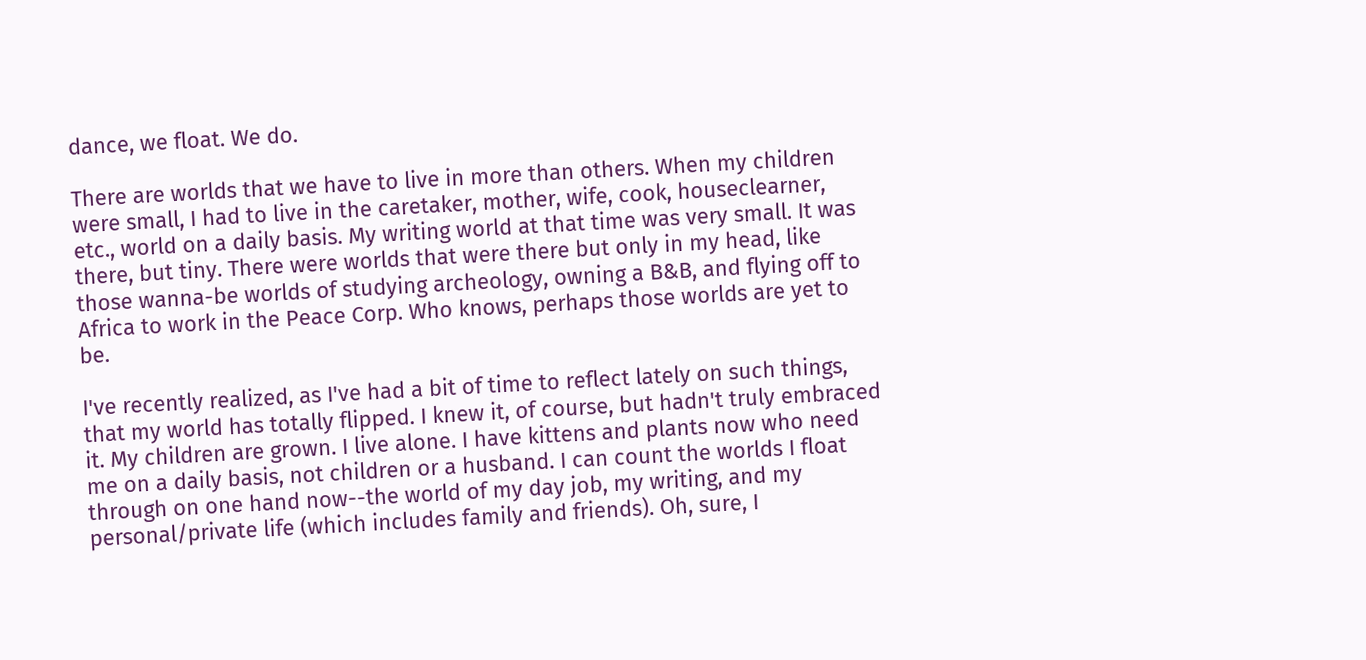dance, we float. We do.

There are worlds that we have to live in more than others. When my children were small, I had to live in the caretaker, mother, wife, cook, houseclearner, etc., world on a daily basis. My writing world at that time was very small. It was there, but tiny. There were worlds that were there but only in my head, like those wanna-be worlds of studying archeology, owning a B&B, and flying off to Africa to work in the Peace Corp. Who knows, perhaps those worlds are yet to be.

I've recently realized, as I've had a bit of time to reflect lately on such things, that my world has totally flipped. I knew it, of course, but hadn't truly embraced it. My children are grown. I live alone. I have kittens and plants now who need me on a daily basis, not children or a husband. I can count the worlds I float through on one hand now--the world of my day job, my writing, and my personal/private life (which includes family and friends). Oh, sure, I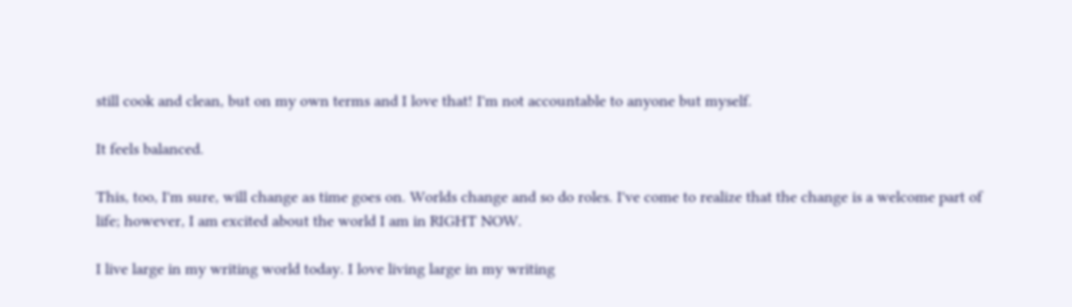still cook and clean, but on my own terms and I love that! I'm not accountable to anyone but myself.

It feels balanced.

This, too, I'm sure, will change as time goes on. Worlds change and so do roles. I've come to realize that the change is a welcome part of life; however, I am excited about the world I am in RIGHT NOW.

I live large in my writing world today. I love living large in my writing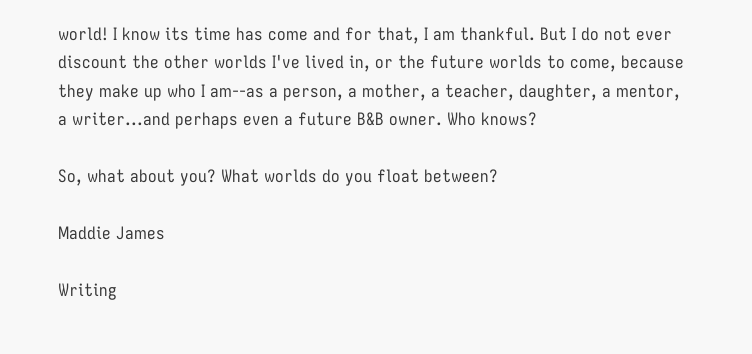world! I know its time has come and for that, I am thankful. But I do not ever discount the other worlds I've lived in, or the future worlds to come, because they make up who I am--as a person, a mother, a teacher, daughter, a mentor, a writer...and perhaps even a future B&B owner. Who knows?

So, what about you? What worlds do you float between?

Maddie James

Writing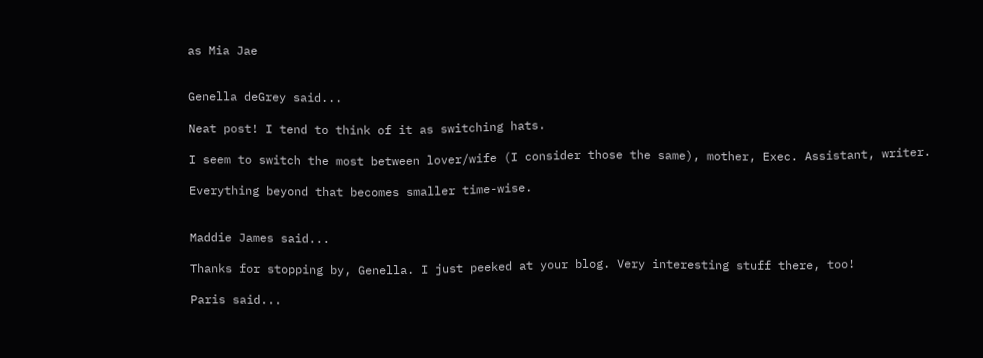as Mia Jae


Genella deGrey said...

Neat post! I tend to think of it as switching hats.

I seem to switch the most between lover/wife (I consider those the same), mother, Exec. Assistant, writer.

Everything beyond that becomes smaller time-wise.


Maddie James said...

Thanks for stopping by, Genella. I just peeked at your blog. Very interesting stuff there, too!

Paris said...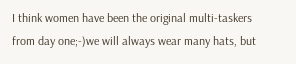I think women have been the original multi-taskers from day one;-)we will always wear many hats, but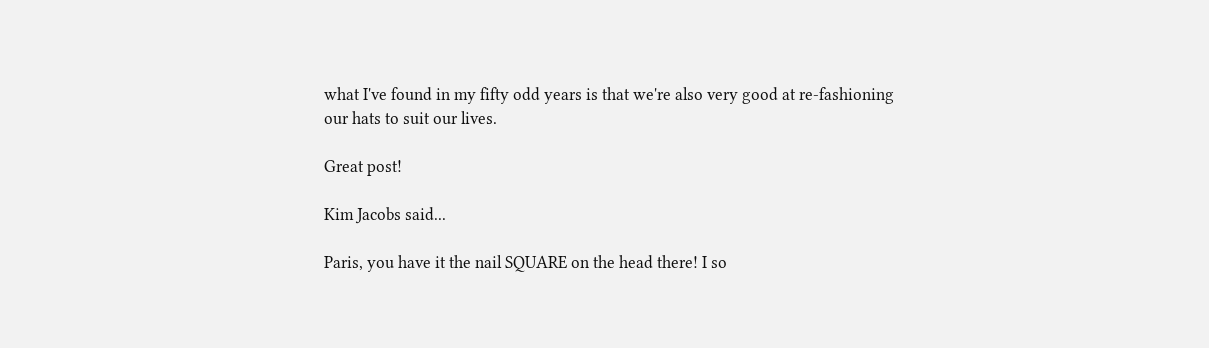what I've found in my fifty odd years is that we're also very good at re-fashioning our hats to suit our lives.

Great post!

Kim Jacobs said...

Paris, you have it the nail SQUARE on the head there! I so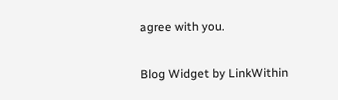agree with you.

Blog Widget by LinkWithin